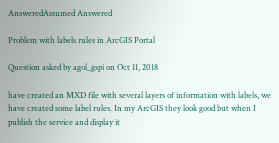AnsweredAssumed Answered

Problem with labels rules in ArcGIS Portal

Question asked by agol_gspi on Oct 11, 2018

have created an MXD file with several layers of information with labels, we have created some label rules. In my ArcGIS they look good but when I publish the service and display it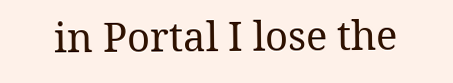in Portal I lose the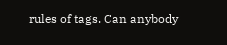rules of tags. Can anybody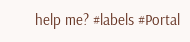help me? #labels #Portal